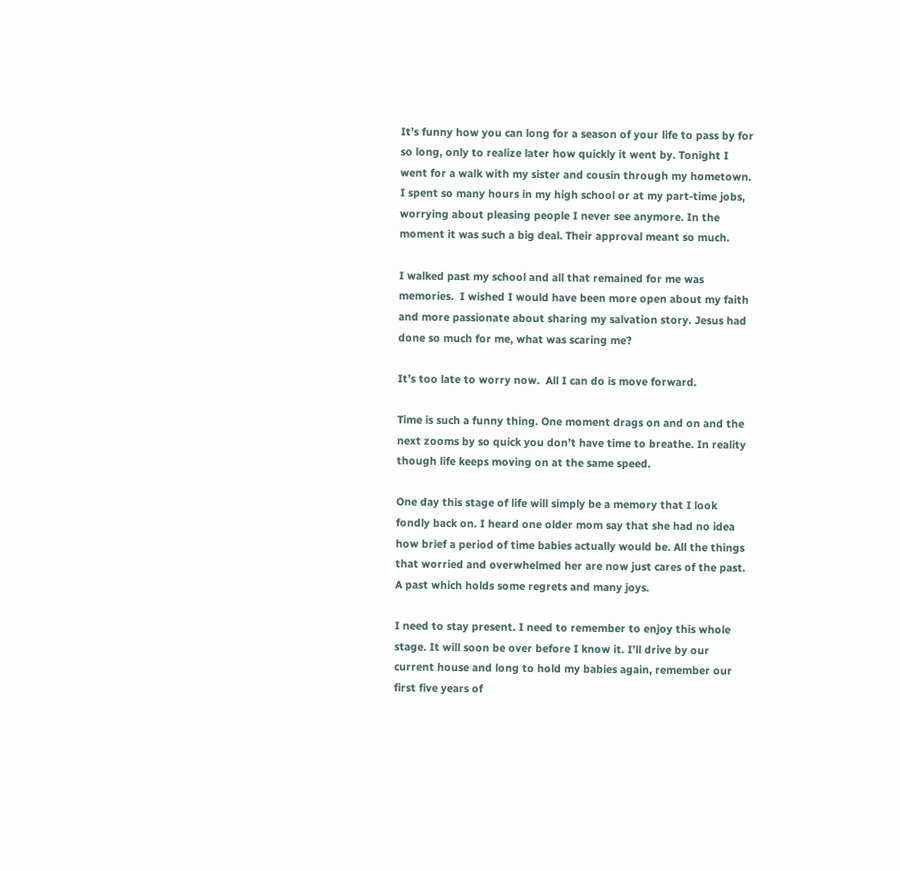It’s funny how you can long for a season of your life to pass by for so long, only to realize later how quickly it went by. Tonight I went for a walk with my sister and cousin through my hometown. I spent so many hours in my high school or at my part-time jobs, worrying about pleasing people I never see anymore. In the moment it was such a big deal. Their approval meant so much.

I walked past my school and all that remained for me was memories.  I wished I would have been more open about my faith and more passionate about sharing my salvation story. Jesus had done so much for me, what was scaring me?

It’s too late to worry now.  All I can do is move forward.

Time is such a funny thing. One moment drags on and on and the next zooms by so quick you don’t have time to breathe. In reality though life keeps moving on at the same speed.

One day this stage of life will simply be a memory that I look fondly back on. I heard one older mom say that she had no idea how brief a period of time babies actually would be. All the things that worried and overwhelmed her are now just cares of the past. A past which holds some regrets and many joys.

I need to stay present. I need to remember to enjoy this whole stage. It will soon be over before I know it. I’ll drive by our current house and long to hold my babies again, remember our first five years of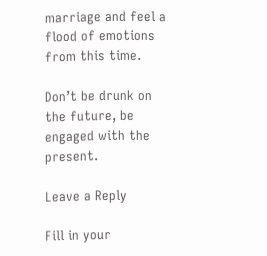marriage and feel a flood of emotions from this time.

Don’t be drunk on the future, be engaged with the present.

Leave a Reply

Fill in your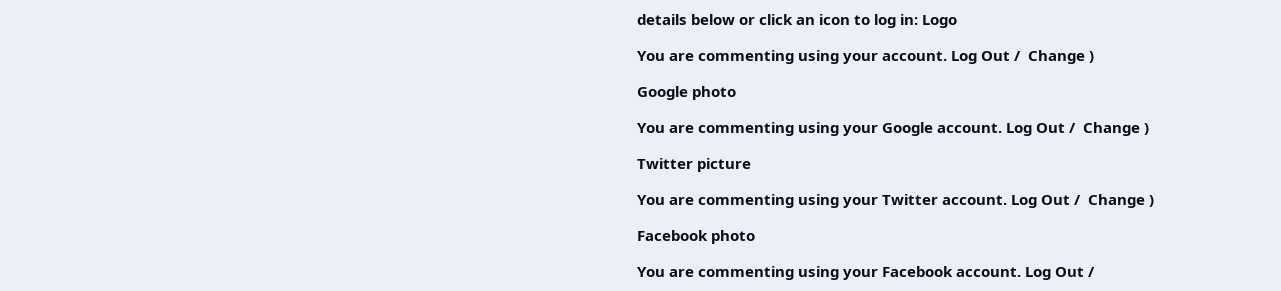details below or click an icon to log in: Logo

You are commenting using your account. Log Out /  Change )

Google photo

You are commenting using your Google account. Log Out /  Change )

Twitter picture

You are commenting using your Twitter account. Log Out /  Change )

Facebook photo

You are commenting using your Facebook account. Log Out /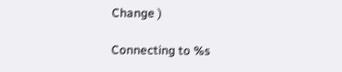Change )

Connecting to %s